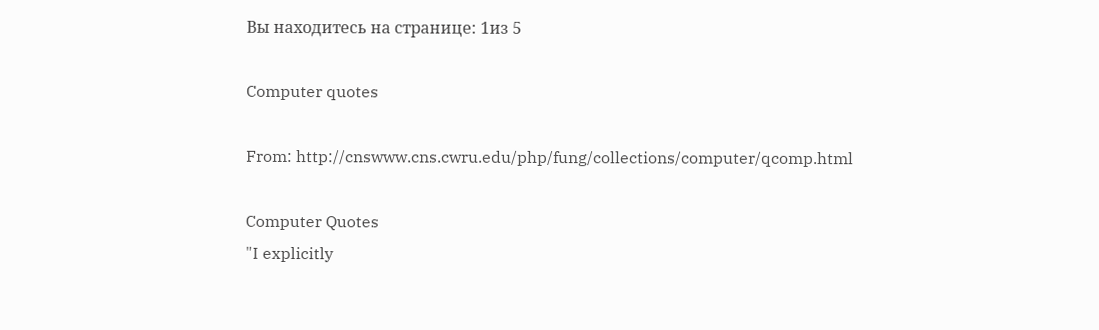Вы находитесь на странице: 1из 5

Computer quotes

From: http://cnswww.cns.cwru.edu/php/fung/collections/computer/qcomp.html

Computer Quotes
"I explicitly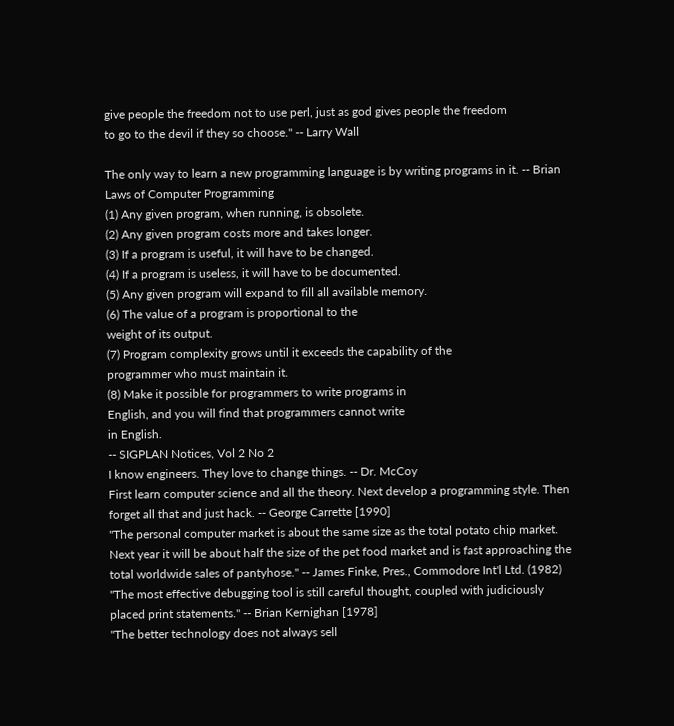give people the freedom not to use perl, just as god gives people the freedom
to go to the devil if they so choose." -- Larry Wall

The only way to learn a new programming language is by writing programs in it. -- Brian
Laws of Computer Programming
(1) Any given program, when running, is obsolete.
(2) Any given program costs more and takes longer.
(3) If a program is useful, it will have to be changed.
(4) If a program is useless, it will have to be documented.
(5) Any given program will expand to fill all available memory.
(6) The value of a program is proportional to the
weight of its output.
(7) Program complexity grows until it exceeds the capability of the
programmer who must maintain it.
(8) Make it possible for programmers to write programs in
English, and you will find that programmers cannot write
in English.
-- SIGPLAN Notices, Vol 2 No 2
I know engineers. They love to change things. -- Dr. McCoy
First learn computer science and all the theory. Next develop a programming style. Then
forget all that and just hack. -- George Carrette [1990]
"The personal computer market is about the same size as the total potato chip market.
Next year it will be about half the size of the pet food market and is fast approaching the
total worldwide sales of pantyhose." -- James Finke, Pres., Commodore Int'l Ltd. (1982)
"The most effective debugging tool is still careful thought, coupled with judiciously
placed print statements." -- Brian Kernighan [1978]
"The better technology does not always sell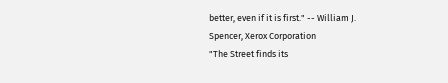better, even if it is first." -- William J.
Spencer, Xerox Corporation
"The Street finds its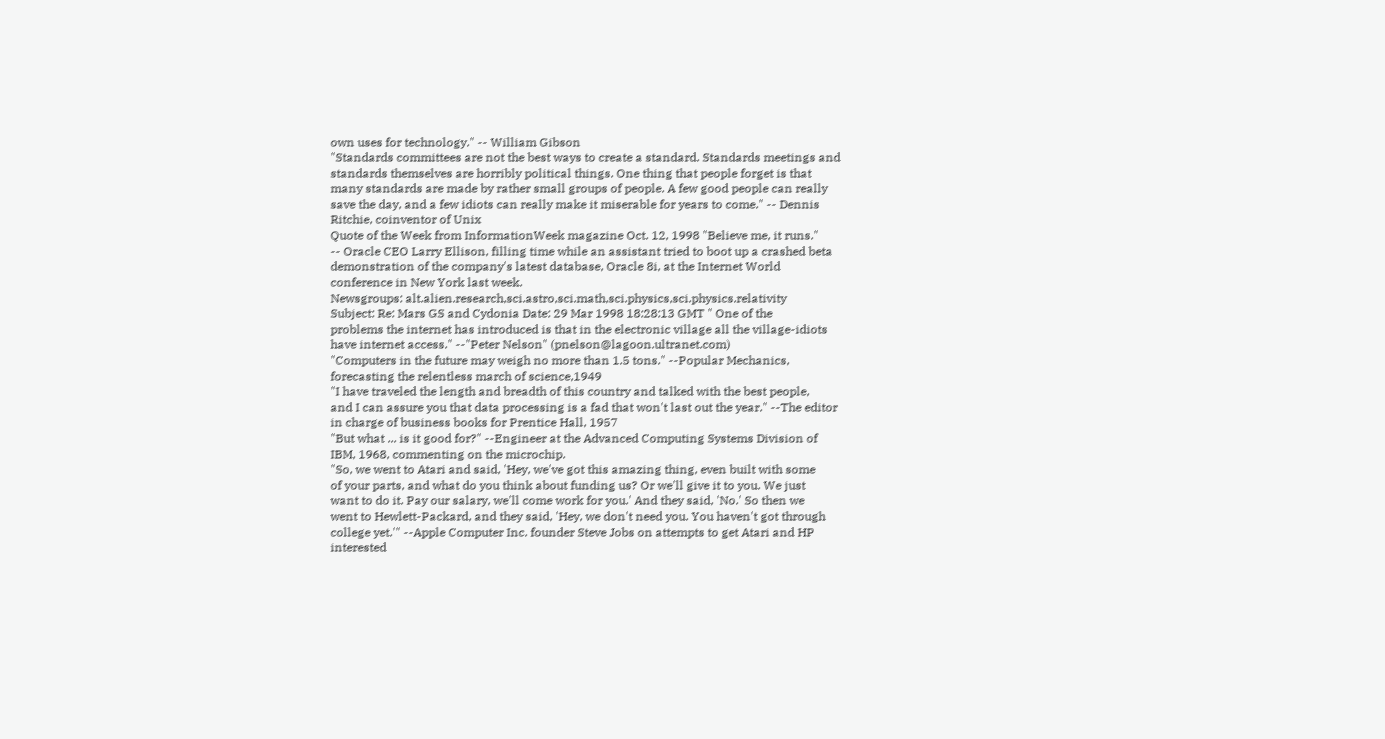own uses for technology." -- William Gibson
"Standards committees are not the best ways to create a standard. Standards meetings and
standards themselves are horribly political things. One thing that people forget is that
many standards are made by rather small groups of people. A few good people can really
save the day, and a few idiots can really make it miserable for years to come." -- Dennis
Ritchie, coinventor of Unix
Quote of the Week from InformationWeek magazine Oct. 12, 1998 "Believe me, it runs."
-- Oracle CEO Larry Ellison, filling time while an assistant tried to boot up a crashed beta
demonstration of the company's latest database, Oracle 8i, at the Internet World
conference in New York last week.
Newsgroups: alt.alien.research,sci.astro,sci.math,sci.physics,sci.physics.relativity
Subject: Re: Mars GS and Cydonia Date: 29 Mar 1998 18:28:13 GMT " One of the
problems the internet has introduced is that in the electronic village all the village-idiots
have internet access." --"Peter Nelson" (pnelson@lagoon.ultranet.com)
"Computers in the future may weigh no more than 1.5 tons." --Popular Mechanics,
forecasting the relentless march of science,1949
"I have traveled the length and breadth of this country and talked with the best people,
and I can assure you that data processing is a fad that won't last out the year." --The editor
in charge of business books for Prentice Hall, 1957
"But what ... is it good for?" --Engineer at the Advanced Computing Systems Division of
IBM, 1968, commenting on the microchip.
"So, we went to Atari and said, 'Hey, we've got this amazing thing, even built with some
of your parts, and what do you think about funding us? Or we'll give it to you. We just
want to do it. Pay our salary, we'll come work for you.' And they said, 'No.' So then we
went to Hewlett-Packard, and they said, 'Hey, we don't need you. You haven't got through
college yet.'" --Apple Computer Inc. founder Steve Jobs on attempts to get Atari and HP
interested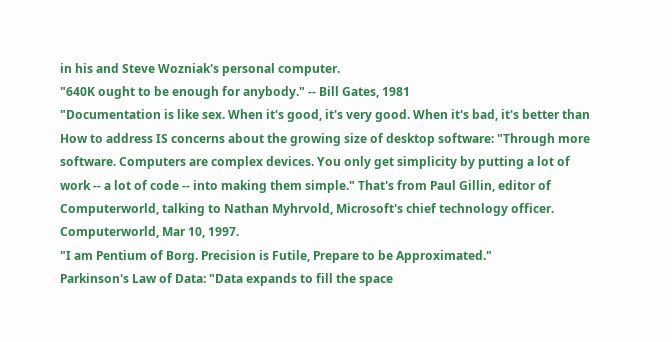in his and Steve Wozniak's personal computer.
"640K ought to be enough for anybody." -- Bill Gates, 1981
"Documentation is like sex. When it's good, it's very good. When it's bad, it's better than
How to address IS concerns about the growing size of desktop software: "Through more
software. Computers are complex devices. You only get simplicity by putting a lot of
work -- a lot of code -- into making them simple." That's from Paul Gillin, editor of
Computerworld, talking to Nathan Myhrvold, Microsoft's chief technology officer.
Computerworld, Mar 10, 1997.
"I am Pentium of Borg. Precision is Futile, Prepare to be Approximated."
Parkinson's Law of Data: "Data expands to fill the space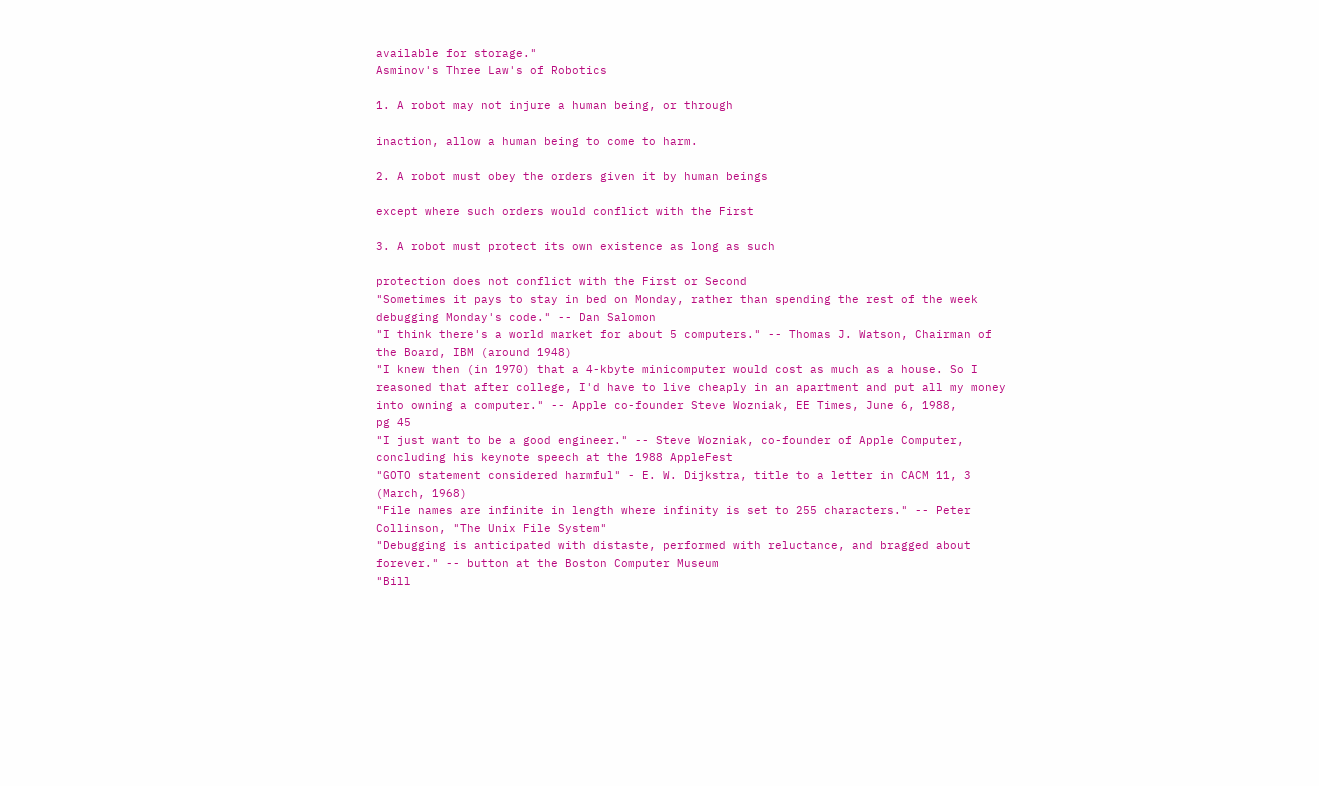available for storage."
Asminov's Three Law's of Robotics

1. A robot may not injure a human being, or through

inaction, allow a human being to come to harm.

2. A robot must obey the orders given it by human beings

except where such orders would conflict with the First

3. A robot must protect its own existence as long as such

protection does not conflict with the First or Second
"Sometimes it pays to stay in bed on Monday, rather than spending the rest of the week
debugging Monday's code." -- Dan Salomon
"I think there's a world market for about 5 computers." -- Thomas J. Watson, Chairman of
the Board, IBM (around 1948)
"I knew then (in 1970) that a 4-kbyte minicomputer would cost as much as a house. So I
reasoned that after college, I'd have to live cheaply in an apartment and put all my money
into owning a computer." -- Apple co-founder Steve Wozniak, EE Times, June 6, 1988,
pg 45
"I just want to be a good engineer." -- Steve Wozniak, co-founder of Apple Computer,
concluding his keynote speech at the 1988 AppleFest
"GOTO statement considered harmful" - E. W. Dijkstra, title to a letter in CACM 11, 3
(March, 1968)
"File names are infinite in length where infinity is set to 255 characters." -- Peter
Collinson, "The Unix File System"
"Debugging is anticipated with distaste, performed with reluctance, and bragged about
forever." -- button at the Boston Computer Museum
"Bill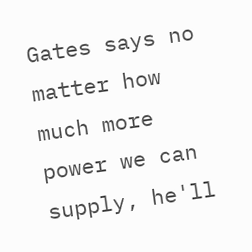Gates says no matter how much more power we can supply, he'll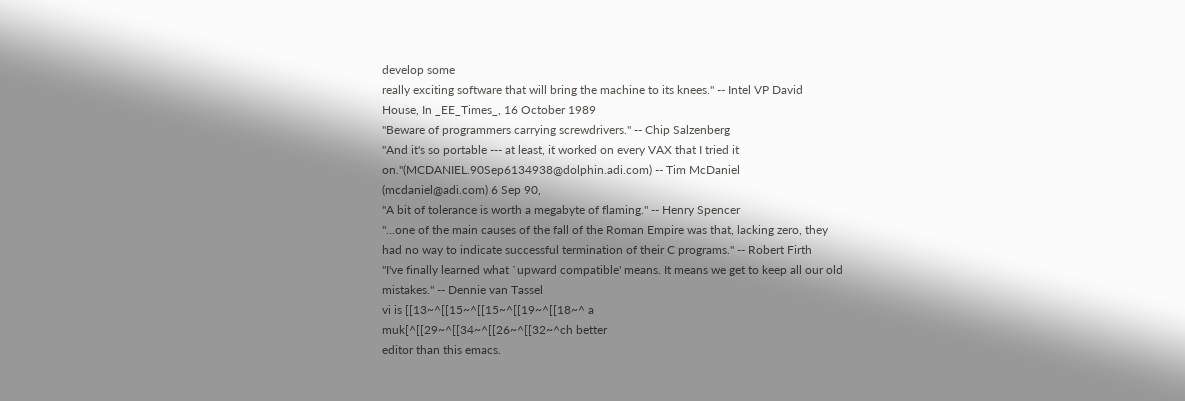develop some
really exciting software that will bring the machine to its knees." -- Intel VP David
House, In _EE_Times_, 16 October 1989
"Beware of programmers carrying screwdrivers." -- Chip Salzenberg
"And it's so portable --- at least, it worked on every VAX that I tried it
on."(MCDANIEL.90Sep6134938@dolphin.adi.com) -- Tim McDaniel
(mcdaniel@adi.com) 6 Sep 90,
"A bit of tolerance is worth a megabyte of flaming." -- Henry Spencer
"...one of the main causes of the fall of the Roman Empire was that, lacking zero, they
had no way to indicate successful termination of their C programs." -- Robert Firth
"I've finally learned what `upward compatible' means. It means we get to keep all our old
mistakes." -- Dennie van Tassel
vi is [[13~^[[15~^[[15~^[[19~^[[18~^ a
muk[^[[29~^[[34~^[[26~^[[32~^ch better
editor than this emacs.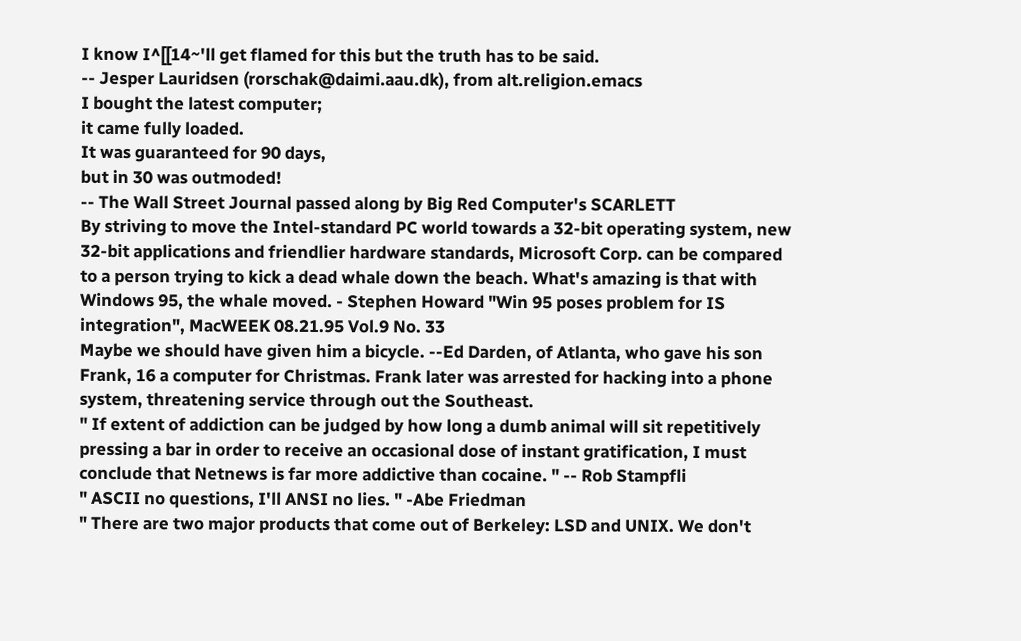I know I^[[14~'ll get flamed for this but the truth has to be said.
-- Jesper Lauridsen (rorschak@daimi.aau.dk), from alt.religion.emacs
I bought the latest computer;
it came fully loaded.
It was guaranteed for 90 days,
but in 30 was outmoded!
-- The Wall Street Journal passed along by Big Red Computer's SCARLETT
By striving to move the Intel-standard PC world towards a 32-bit operating system, new
32-bit applications and friendlier hardware standards, Microsoft Corp. can be compared
to a person trying to kick a dead whale down the beach. What's amazing is that with
Windows 95, the whale moved. - Stephen Howard "Win 95 poses problem for IS
integration", MacWEEK 08.21.95 Vol.9 No. 33
Maybe we should have given him a bicycle. --Ed Darden, of Atlanta, who gave his son
Frank, 16 a computer for Christmas. Frank later was arrested for hacking into a phone
system, threatening service through out the Southeast.
" If extent of addiction can be judged by how long a dumb animal will sit repetitively
pressing a bar in order to receive an occasional dose of instant gratification, I must
conclude that Netnews is far more addictive than cocaine. " -- Rob Stampfli
" ASCII no questions, I'll ANSI no lies. " -Abe Friedman
" There are two major products that come out of Berkeley: LSD and UNIX. We don't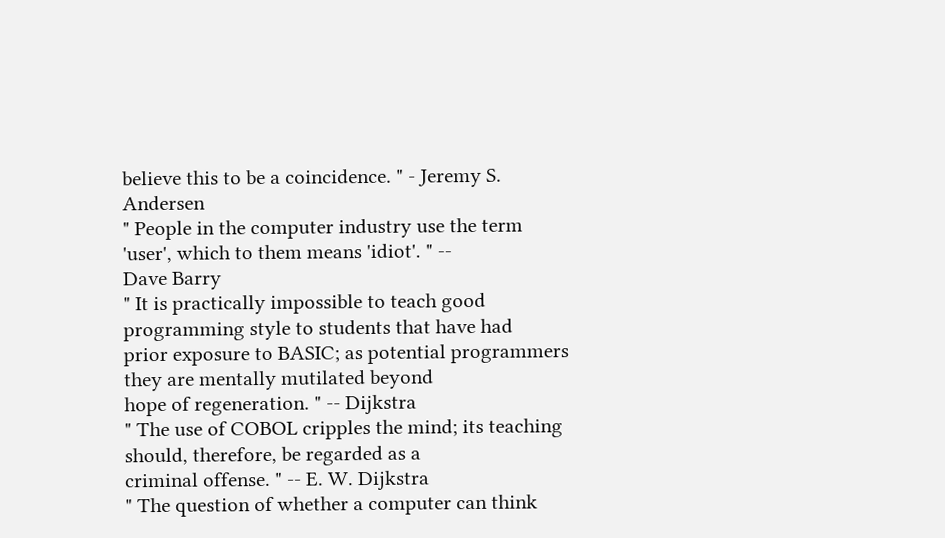believe this to be a coincidence. " - Jeremy S. Andersen
" People in the computer industry use the term 'user', which to them means 'idiot'. " --
Dave Barry
" It is practically impossible to teach good programming style to students that have had
prior exposure to BASIC; as potential programmers they are mentally mutilated beyond
hope of regeneration. " -- Dijkstra
" The use of COBOL cripples the mind; its teaching should, therefore, be regarded as a
criminal offense. " -- E. W. Dijkstra
" The question of whether a computer can think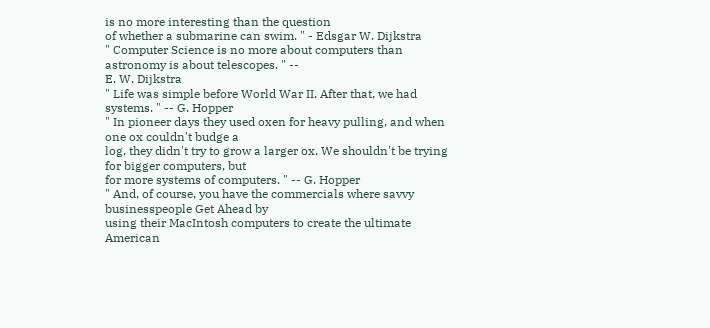is no more interesting than the question
of whether a submarine can swim. " - Edsgar W. Dijkstra
" Computer Science is no more about computers than astronomy is about telescopes. " --
E. W. Dijkstra
" Life was simple before World War II. After that, we had systems. " -- G. Hopper
" In pioneer days they used oxen for heavy pulling, and when one ox couldn't budge a
log, they didn't try to grow a larger ox. We shouldn't be trying for bigger computers, but
for more systems of computers. " -- G. Hopper
" And, of course, you have the commercials where savvy businesspeople Get Ahead by
using their MacIntosh computers to create the ultimate American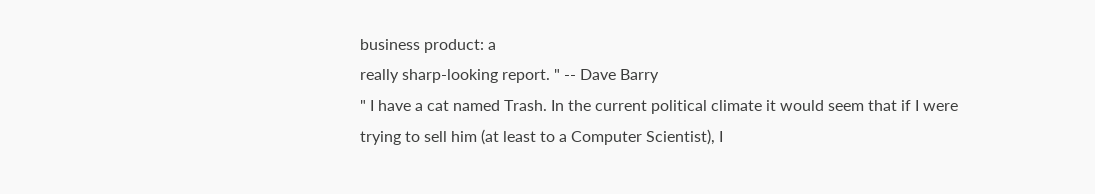business product: a
really sharp-looking report. " -- Dave Barry
" I have a cat named Trash. In the current political climate it would seem that if I were
trying to sell him (at least to a Computer Scientist), I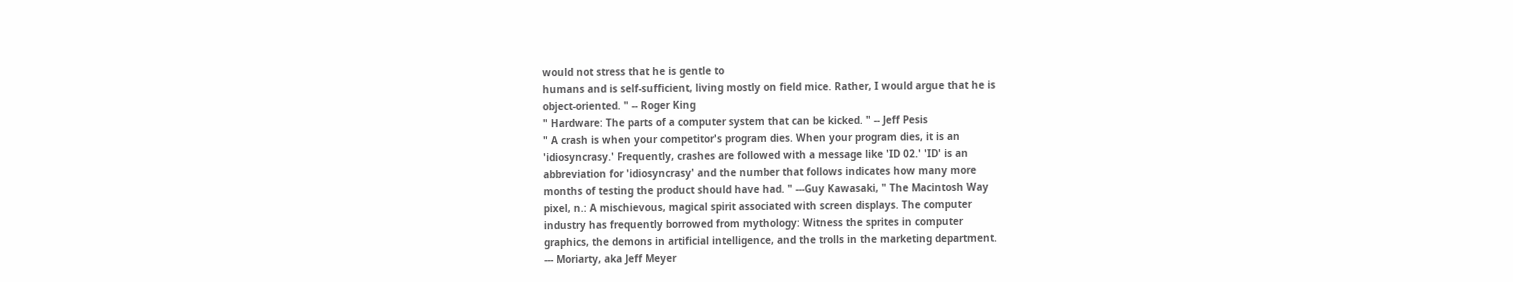would not stress that he is gentle to
humans and is self-sufficient, living mostly on field mice. Rather, I would argue that he is
object-oriented. " -- Roger King
" Hardware: The parts of a computer system that can be kicked. " -- Jeff Pesis
" A crash is when your competitor's program dies. When your program dies, it is an
'idiosyncrasy.' Frequently, crashes are followed with a message like 'ID 02.' 'ID' is an
abbreviation for 'idiosyncrasy' and the number that follows indicates how many more
months of testing the product should have had. " ---Guy Kawasaki, " The Macintosh Way
pixel, n.: A mischievous, magical spirit associated with screen displays. The computer
industry has frequently borrowed from mythology: Witness the sprites in computer
graphics, the demons in artificial intelligence, and the trolls in the marketing department.
--- Moriarty, aka Jeff Meyer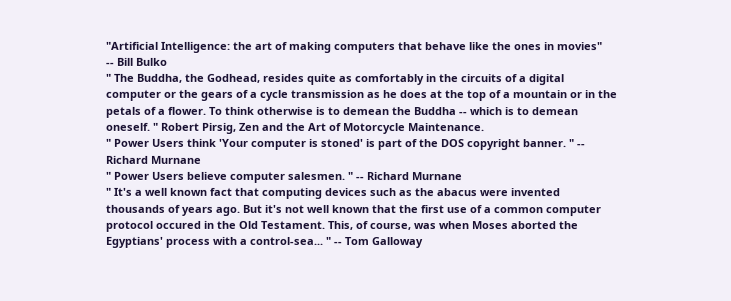"Artificial Intelligence: the art of making computers that behave like the ones in movies"
-- Bill Bulko
" The Buddha, the Godhead, resides quite as comfortably in the circuits of a digital
computer or the gears of a cycle transmission as he does at the top of a mountain or in the
petals of a flower. To think otherwise is to demean the Buddha -- which is to demean
oneself. " Robert Pirsig, Zen and the Art of Motorcycle Maintenance.
" Power Users think 'Your computer is stoned' is part of the DOS copyright banner. " --
Richard Murnane
" Power Users believe computer salesmen. " -- Richard Murnane
" It's a well known fact that computing devices such as the abacus were invented
thousands of years ago. But it's not well known that the first use of a common computer
protocol occured in the Old Testament. This, of course, was when Moses aborted the
Egyptians' process with a control-sea... " -- Tom Galloway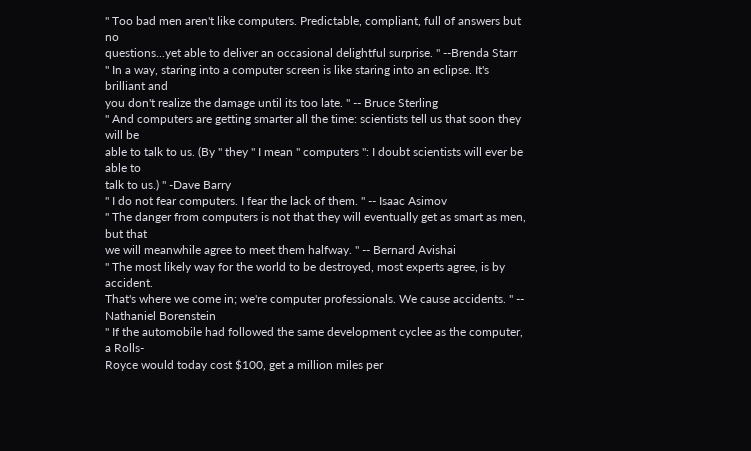" Too bad men aren't like computers. Predictable, compliant, full of answers but no
questions...yet able to deliver an occasional delightful surprise. " --Brenda Starr
" In a way, staring into a computer screen is like staring into an eclipse. It's brilliant and
you don't realize the damage until its too late. " -- Bruce Sterling
" And computers are getting smarter all the time: scientists tell us that soon they will be
able to talk to us. (By " they " I mean " computers ": I doubt scientists will ever be able to
talk to us.) " -Dave Barry
" I do not fear computers. I fear the lack of them. " -- Isaac Asimov
" The danger from computers is not that they will eventually get as smart as men, but that
we will meanwhile agree to meet them halfway. " -- Bernard Avishai
" The most likely way for the world to be destroyed, most experts agree, is by accident.
That's where we come in; we're computer professionals. We cause accidents. " --
Nathaniel Borenstein
" If the automobile had followed the same development cyclee as the computer, a Rolls-
Royce would today cost $100, get a million miles per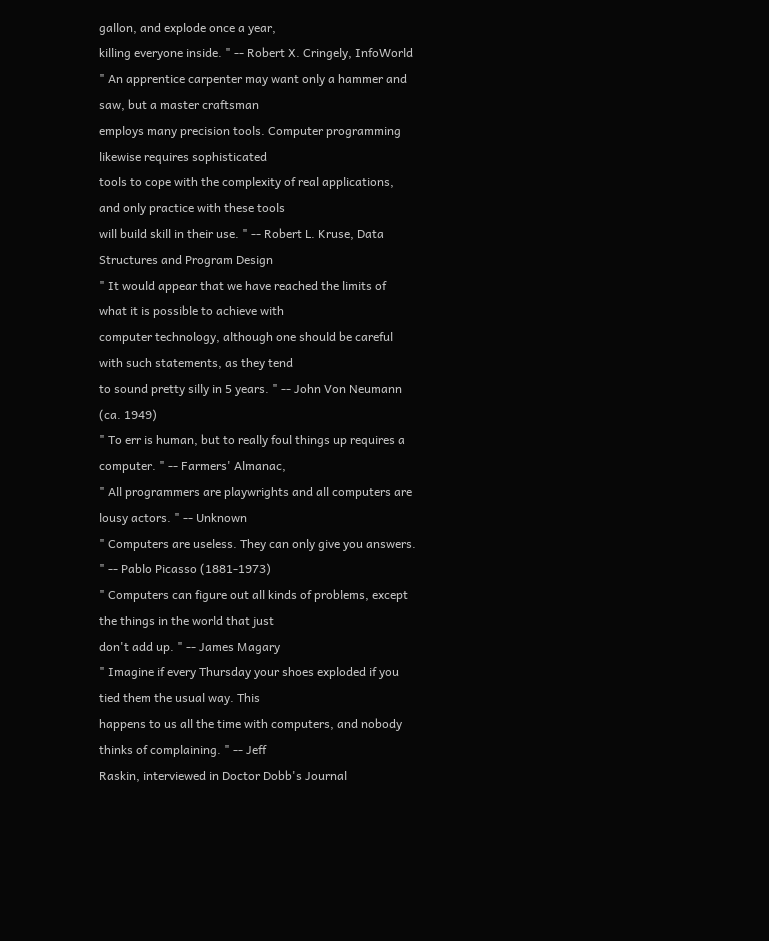gallon, and explode once a year,
killing everyone inside. " -- Robert X. Cringely, InfoWorld
" An apprentice carpenter may want only a hammer and saw, but a master craftsman
employs many precision tools. Computer programming likewise requires sophisticated
tools to cope with the complexity of real applications, and only practice with these tools
will build skill in their use. " -- Robert L. Kruse, Data Structures and Program Design
" It would appear that we have reached the limits of what it is possible to achieve with
computer technology, although one should be careful with such statements, as they tend
to sound pretty silly in 5 years. " -- John Von Neumann (ca. 1949)
" To err is human, but to really foul things up requires a computer. " -- Farmers' Almanac,
" All programmers are playwrights and all computers are lousy actors. " -- Unknown
" Computers are useless. They can only give you answers. " -- Pablo Picasso (1881-1973)
" Computers can figure out all kinds of problems, except the things in the world that just
don't add up. " -- James Magary
" Imagine if every Thursday your shoes exploded if you tied them the usual way. This
happens to us all the time with computers, and nobody thinks of complaining. " -- Jeff
Raskin, interviewed in Doctor Dobb's Journal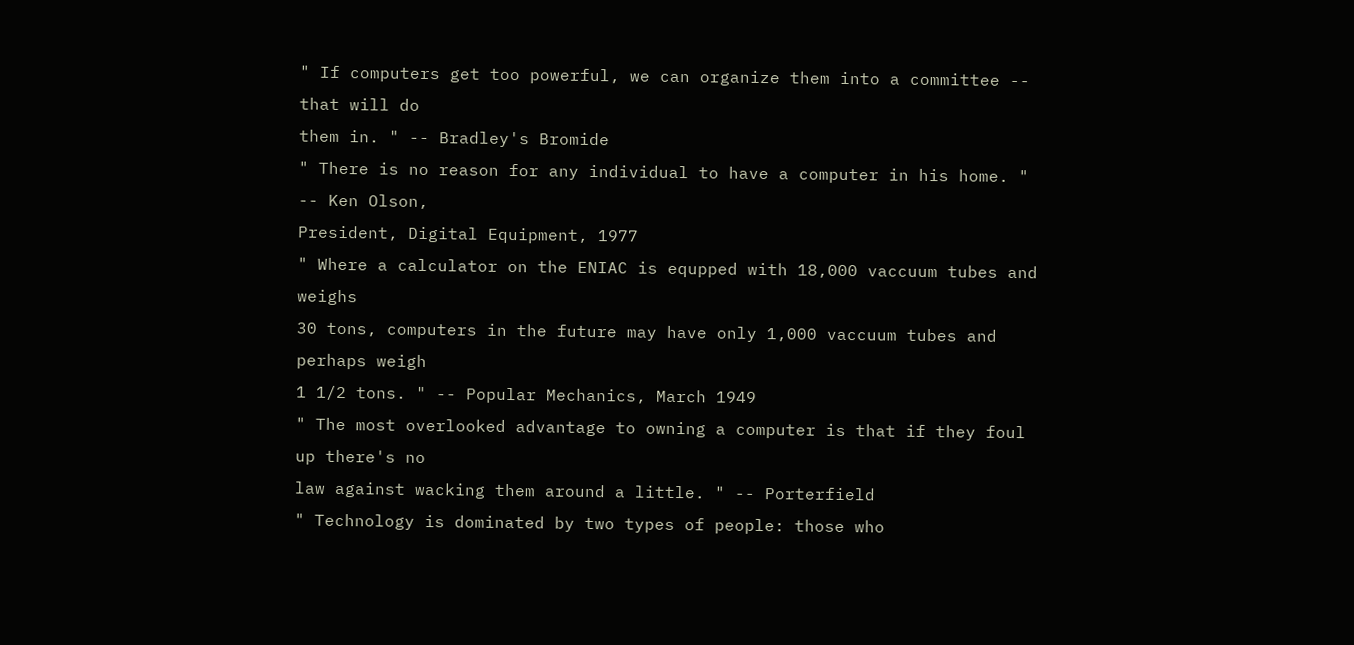" If computers get too powerful, we can organize them into a committee -- that will do
them in. " -- Bradley's Bromide
" There is no reason for any individual to have a computer in his home. " -- Ken Olson,
President, Digital Equipment, 1977
" Where a calculator on the ENIAC is equpped with 18,000 vaccuum tubes and weighs
30 tons, computers in the future may have only 1,000 vaccuum tubes and perhaps weigh
1 1/2 tons. " -- Popular Mechanics, March 1949
" The most overlooked advantage to owning a computer is that if they foul up there's no
law against wacking them around a little. " -- Porterfield
" Technology is dominated by two types of people: those who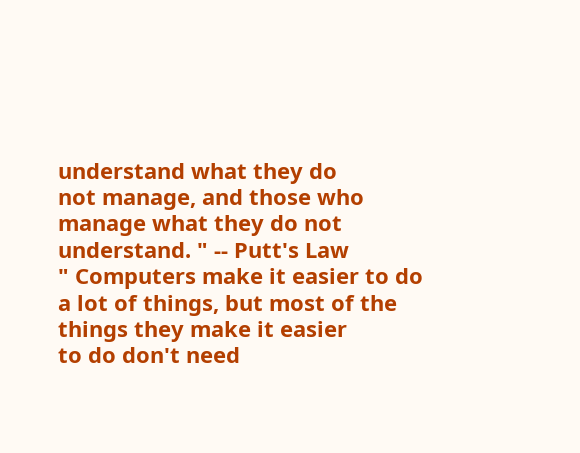understand what they do
not manage, and those who manage what they do not understand. " -- Putt's Law
" Computers make it easier to do a lot of things, but most of the things they make it easier
to do don't need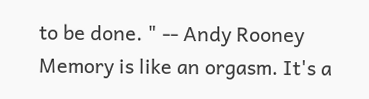to be done. " -- Andy Rooney
Memory is like an orgasm. It's a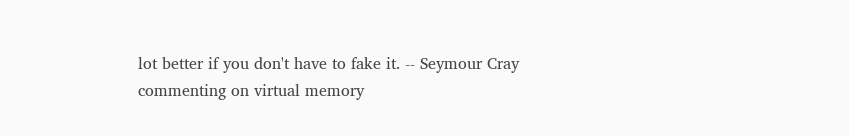lot better if you don't have to fake it. -- Seymour Cray
commenting on virtual memory